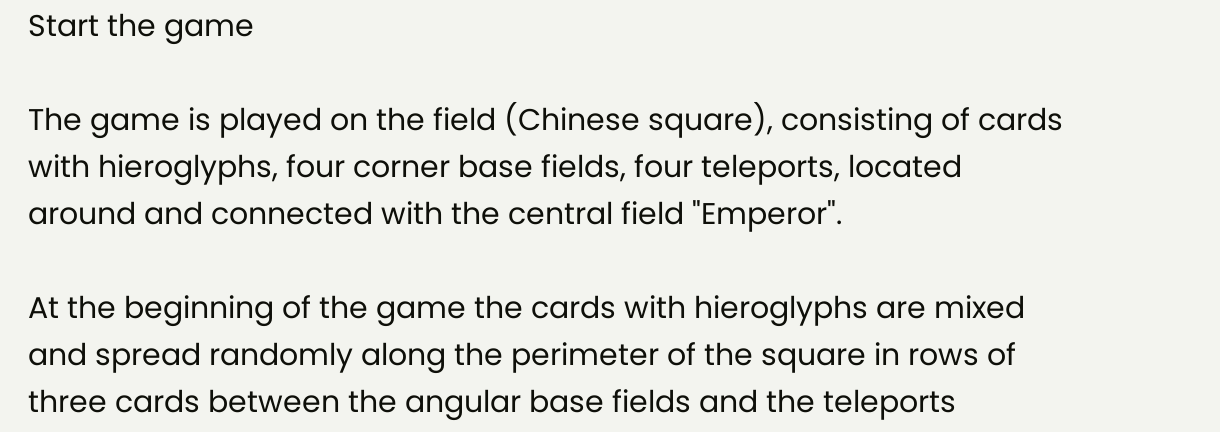Start the game

The game is played on the field (Chinese square), consisting of cards with hieroglyphs, four corner base fields, four teleports, located around and connected with the central field "Emperor".

At the beginning of the game the cards with hieroglyphs are mixed and spread randomly along the perimeter of the square in rows of three cards between the angular base fields and the teleports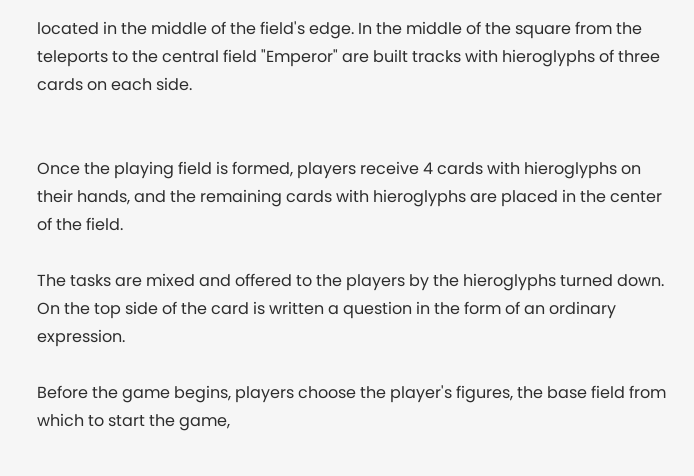located in the middle of the field's edge. In the middle of the square from the teleports to the central field "Emperor" are built tracks with hieroglyphs of three cards on each side.


Once the playing field is formed, players receive 4 cards with hieroglyphs on their hands, and the remaining cards with hieroglyphs are placed in the center of the field.

The tasks are mixed and offered to the players by the hieroglyphs turned down. On the top side of the card is written a question in the form of an ordinary expression.

Before the game begins, players choose the player's figures, the base field from which to start the game,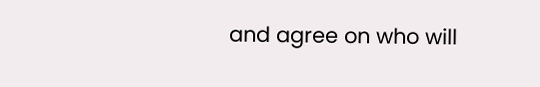and agree on who will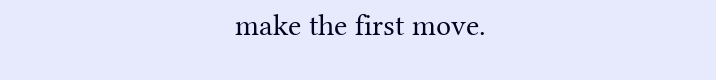make the first move.